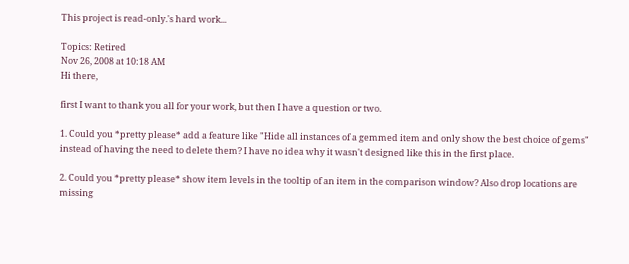This project is read-only.'s hard work...

Topics: Retired
Nov 26, 2008 at 10:18 AM
Hi there,

first I want to thank you all for your work, but then I have a question or two.

1. Could you *pretty please* add a feature like "Hide all instances of a gemmed item and only show the best choice of gems" instead of having the need to delete them? I have no idea why it wasn't designed like this in the first place.

2. Could you *pretty please* show item levels in the tooltip of an item in the comparison window? Also drop locations are missing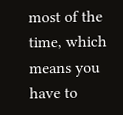most of the time, which means you have to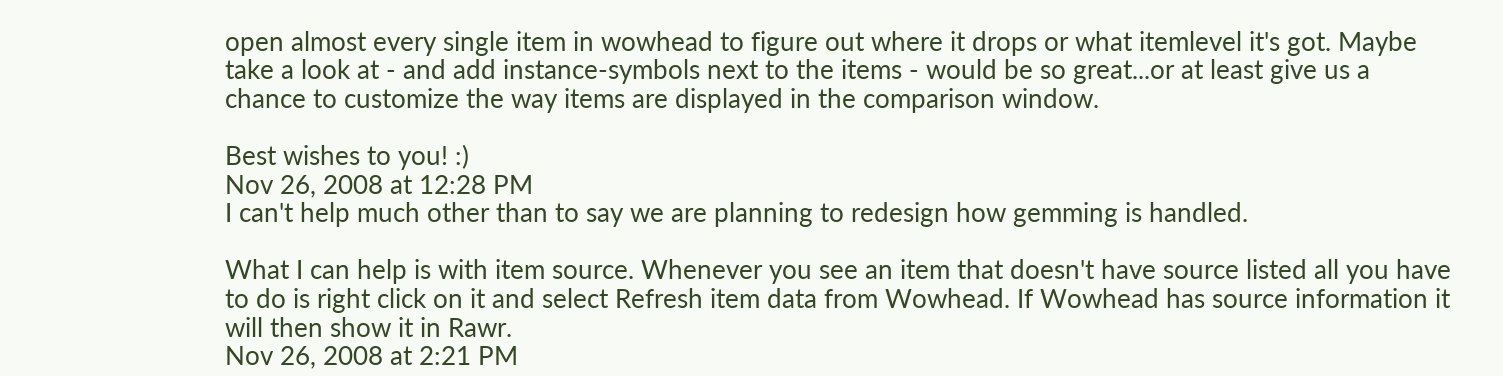open almost every single item in wowhead to figure out where it drops or what itemlevel it's got. Maybe take a look at - and add instance-symbols next to the items - would be so great...or at least give us a chance to customize the way items are displayed in the comparison window.

Best wishes to you! :)
Nov 26, 2008 at 12:28 PM
I can't help much other than to say we are planning to redesign how gemming is handled.

What I can help is with item source. Whenever you see an item that doesn't have source listed all you have to do is right click on it and select Refresh item data from Wowhead. If Wowhead has source information it will then show it in Rawr.
Nov 26, 2008 at 2:21 PM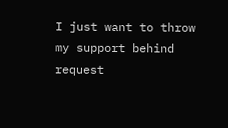I just want to throw my support behind request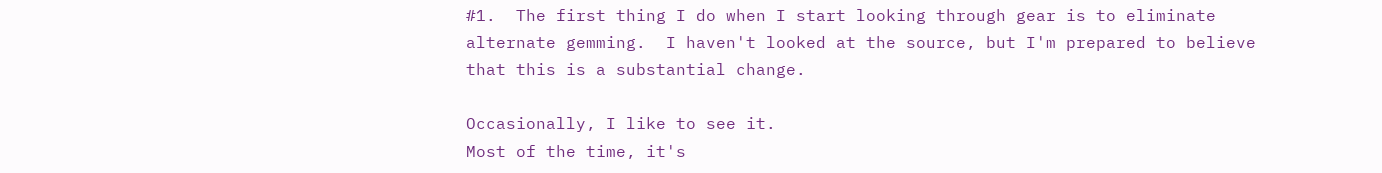#1.  The first thing I do when I start looking through gear is to eliminate alternate gemming.  I haven't looked at the source, but I'm prepared to believe that this is a substantial change.

Occasionally, I like to see it.
Most of the time, it's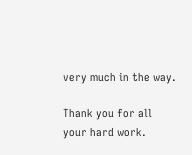very much in the way.

Thank you for all your hard work.